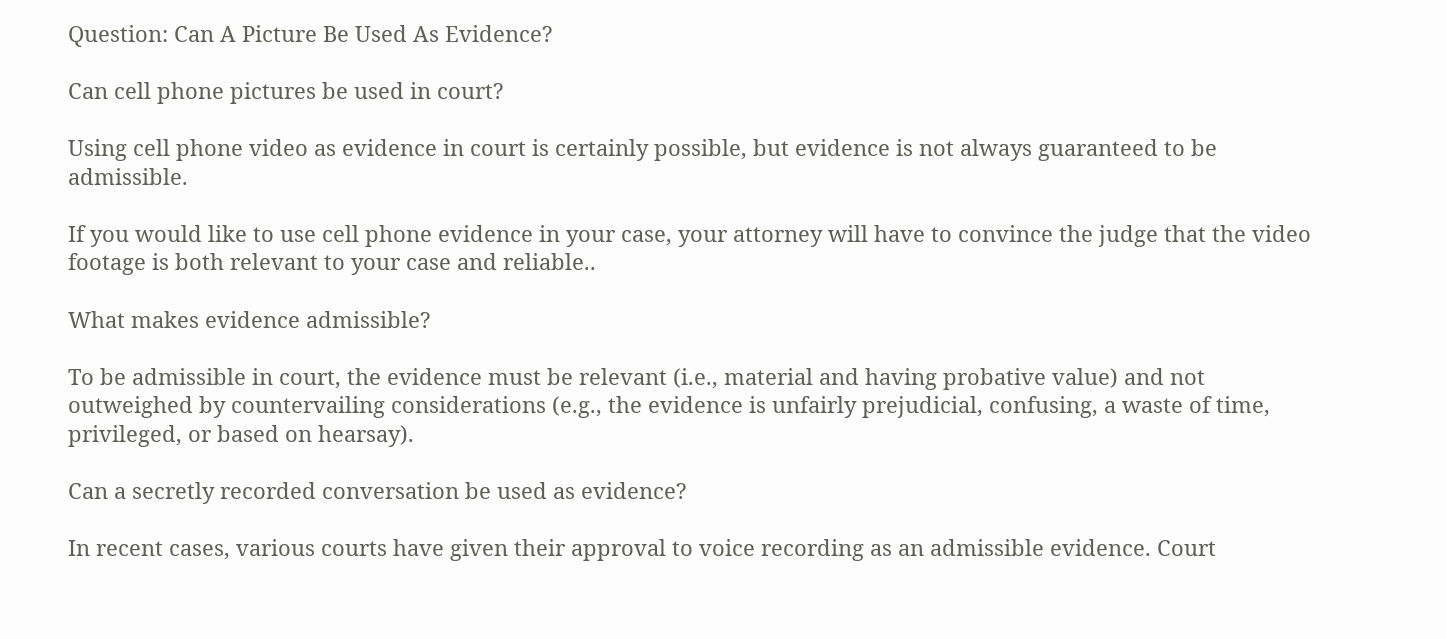Question: Can A Picture Be Used As Evidence?

Can cell phone pictures be used in court?

Using cell phone video as evidence in court is certainly possible, but evidence is not always guaranteed to be admissible.

If you would like to use cell phone evidence in your case, your attorney will have to convince the judge that the video footage is both relevant to your case and reliable..

What makes evidence admissible?

To be admissible in court, the evidence must be relevant (i.e., material and having probative value) and not outweighed by countervailing considerations (e.g., the evidence is unfairly prejudicial, confusing, a waste of time, privileged, or based on hearsay).

Can a secretly recorded conversation be used as evidence?

In recent cases, various courts have given their approval to voice recording as an admissible evidence. Court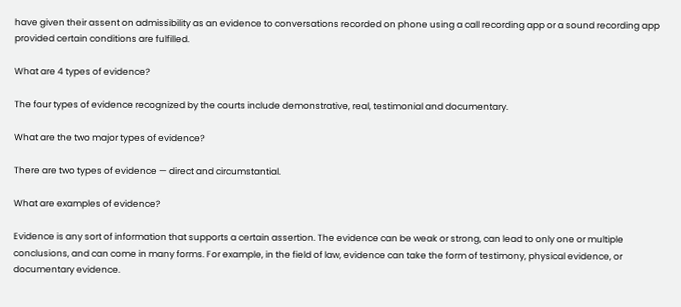have given their assent on admissibility as an evidence to conversations recorded on phone using a call recording app or a sound recording app provided certain conditions are fulfilled.

What are 4 types of evidence?

The four types of evidence recognized by the courts include demonstrative, real, testimonial and documentary.

What are the two major types of evidence?

There are two types of evidence — direct and circumstantial.

What are examples of evidence?

Evidence is any sort of information that supports a certain assertion. The evidence can be weak or strong, can lead to only one or multiple conclusions, and can come in many forms. For example, in the field of law, evidence can take the form of testimony, physical evidence, or documentary evidence.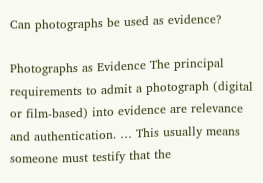Can photographs be used as evidence?

Photographs as Evidence The principal requirements to admit a photograph (digital or film-based) into evidence are relevance and authentication. … This usually means someone must testify that the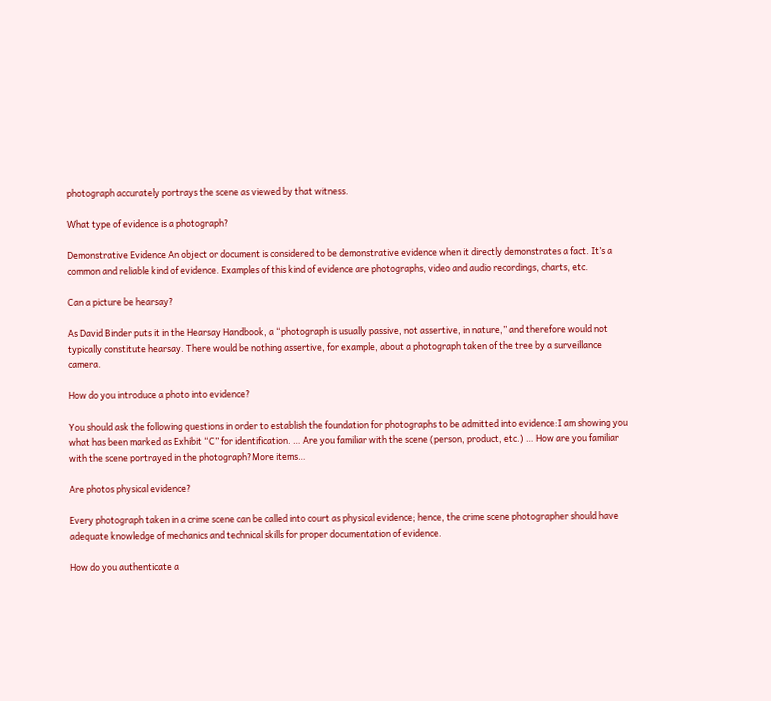photograph accurately portrays the scene as viewed by that witness.

What type of evidence is a photograph?

Demonstrative Evidence An object or document is considered to be demonstrative evidence when it directly demonstrates a fact. It’s a common and reliable kind of evidence. Examples of this kind of evidence are photographs, video and audio recordings, charts, etc.

Can a picture be hearsay?

As David Binder puts it in the Hearsay Handbook, a “photograph is usually passive, not assertive, in nature,” and therefore would not typically constitute hearsay. There would be nothing assertive, for example, about a photograph taken of the tree by a surveillance camera.

How do you introduce a photo into evidence?

You should ask the following questions in order to establish the foundation for photographs to be admitted into evidence:I am showing you what has been marked as Exhibit “C” for identification. … Are you familiar with the scene (person, product, etc.) … How are you familiar with the scene portrayed in the photograph?More items…

Are photos physical evidence?

Every photograph taken in a crime scene can be called into court as physical evidence; hence, the crime scene photographer should have adequate knowledge of mechanics and technical skills for proper documentation of evidence.

How do you authenticate a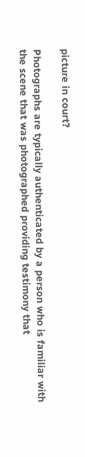picture in court?

Photographs are typically authenticated by a person who is familiar with the scene that was photographed providing testimony that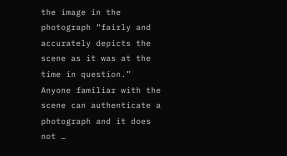the image in the photograph “fairly and accurately depicts the scene as it was at the time in question.” Anyone familiar with the scene can authenticate a photograph and it does not …